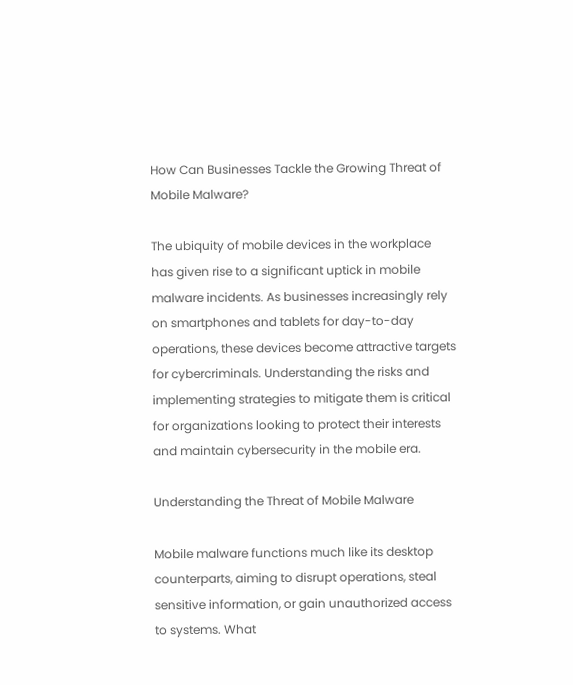How Can Businesses Tackle the Growing Threat of Mobile Malware?

The ubiquity of mobile devices in the workplace has given rise to a significant uptick in mobile malware incidents. As businesses increasingly rely on smartphones and tablets for day-to-day operations, these devices become attractive targets for cybercriminals. Understanding the risks and implementing strategies to mitigate them is critical for organizations looking to protect their interests and maintain cybersecurity in the mobile era.

Understanding the Threat of Mobile Malware

Mobile malware functions much like its desktop counterparts, aiming to disrupt operations, steal sensitive information, or gain unauthorized access to systems. What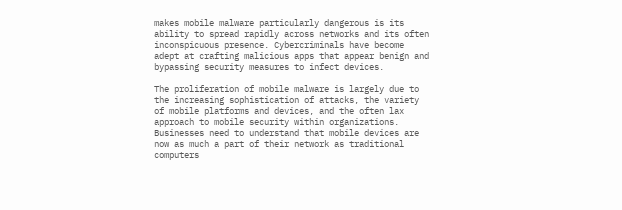makes mobile malware particularly dangerous is its ability to spread rapidly across networks and its often inconspicuous presence. Cybercriminals have become adept at crafting malicious apps that appear benign and bypassing security measures to infect devices.

The proliferation of mobile malware is largely due to the increasing sophistication of attacks, the variety of mobile platforms and devices, and the often lax approach to mobile security within organizations. Businesses need to understand that mobile devices are now as much a part of their network as traditional computers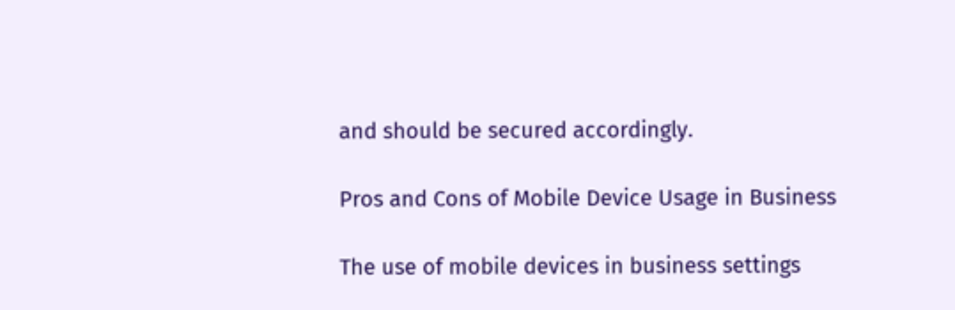and should be secured accordingly.

Pros and Cons of Mobile Device Usage in Business

The use of mobile devices in business settings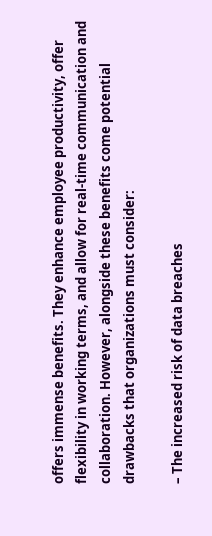offers immense benefits. They enhance employee productivity, offer flexibility in working terms, and allow for real-time communication and collaboration. However, alongside these benefits come potential drawbacks that organizations must consider:

– The increased risk of data breaches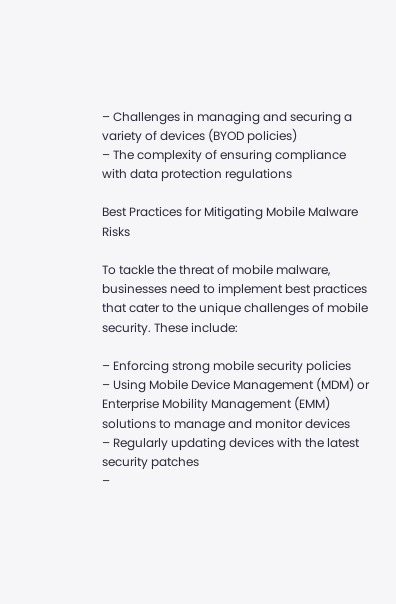– Challenges in managing and securing a variety of devices (BYOD policies)
– The complexity of ensuring compliance with data protection regulations

Best Practices for Mitigating Mobile Malware Risks

To tackle the threat of mobile malware, businesses need to implement best practices that cater to the unique challenges of mobile security. These include:

– Enforcing strong mobile security policies
– Using Mobile Device Management (MDM) or Enterprise Mobility Management (EMM) solutions to manage and monitor devices
– Regularly updating devices with the latest security patches
–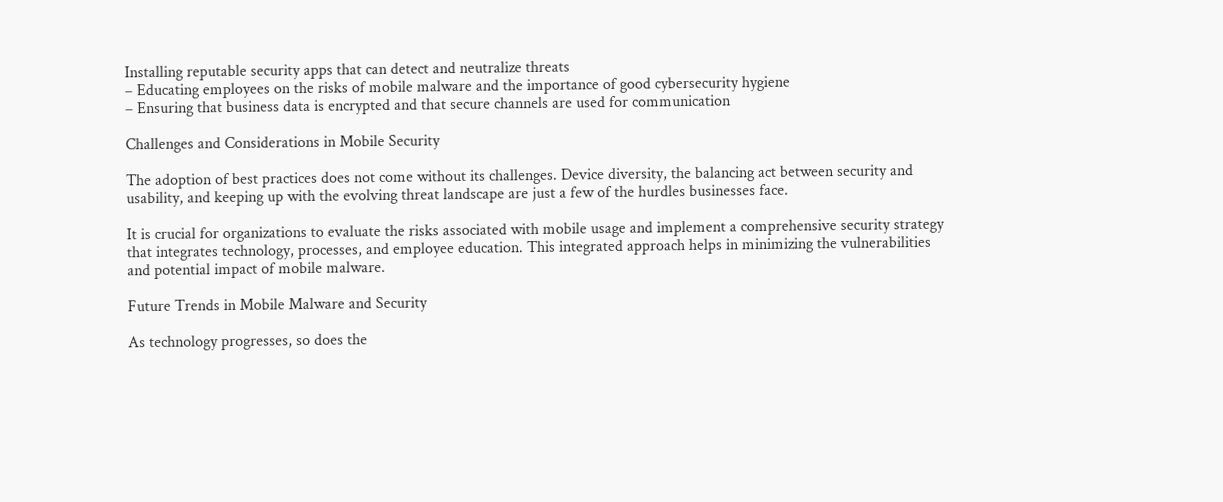Installing reputable security apps that can detect and neutralize threats
– Educating employees on the risks of mobile malware and the importance of good cybersecurity hygiene
– Ensuring that business data is encrypted and that secure channels are used for communication

Challenges and Considerations in Mobile Security

The adoption of best practices does not come without its challenges. Device diversity, the balancing act between security and usability, and keeping up with the evolving threat landscape are just a few of the hurdles businesses face.

It is crucial for organizations to evaluate the risks associated with mobile usage and implement a comprehensive security strategy that integrates technology, processes, and employee education. This integrated approach helps in minimizing the vulnerabilities and potential impact of mobile malware.

Future Trends in Mobile Malware and Security

As technology progresses, so does the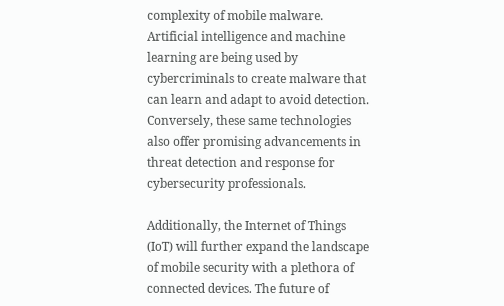complexity of mobile malware. Artificial intelligence and machine learning are being used by cybercriminals to create malware that can learn and adapt to avoid detection. Conversely, these same technologies also offer promising advancements in threat detection and response for cybersecurity professionals.

Additionally, the Internet of Things (IoT) will further expand the landscape of mobile security with a plethora of connected devices. The future of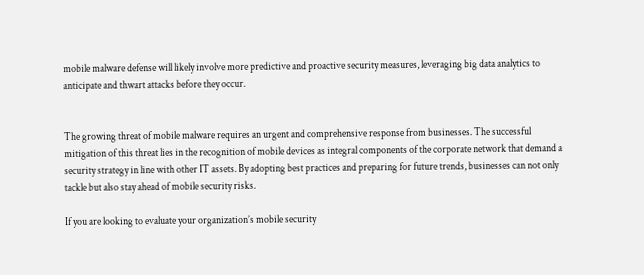mobile malware defense will likely involve more predictive and proactive security measures, leveraging big data analytics to anticipate and thwart attacks before they occur.


The growing threat of mobile malware requires an urgent and comprehensive response from businesses. The successful mitigation of this threat lies in the recognition of mobile devices as integral components of the corporate network that demand a security strategy in line with other IT assets. By adopting best practices and preparing for future trends, businesses can not only tackle but also stay ahead of mobile security risks.

If you are looking to evaluate your organization’s mobile security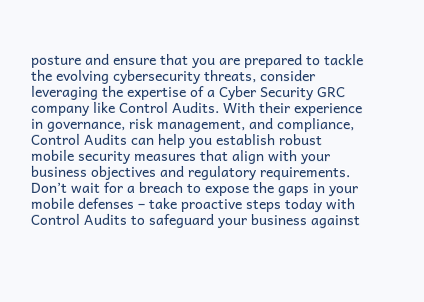posture and ensure that you are prepared to tackle the evolving cybersecurity threats, consider leveraging the expertise of a Cyber Security GRC company like Control Audits. With their experience in governance, risk management, and compliance, Control Audits can help you establish robust mobile security measures that align with your business objectives and regulatory requirements. Don’t wait for a breach to expose the gaps in your mobile defenses – take proactive steps today with Control Audits to safeguard your business against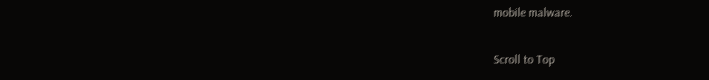mobile malware.

Scroll to Top